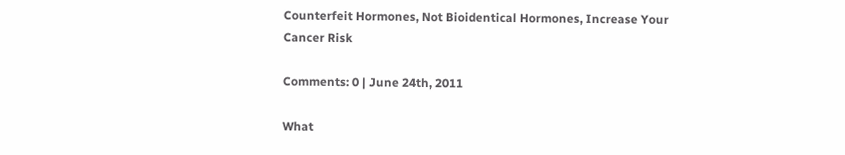Counterfeit Hormones, Not Bioidentical Hormones, Increase Your Cancer Risk

Comments: 0 | June 24th, 2011

What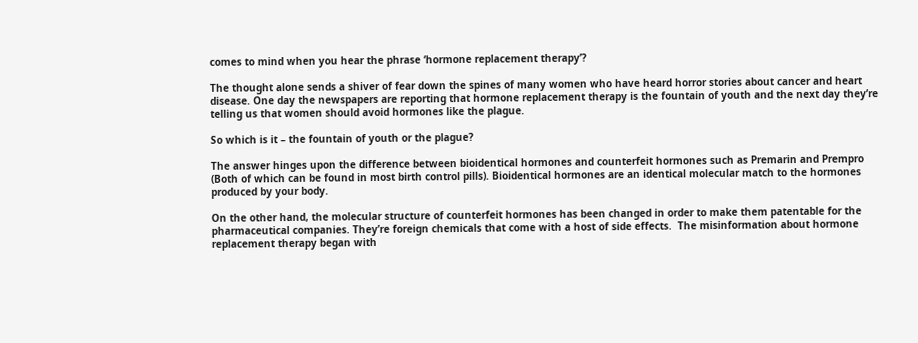comes to mind when you hear the phrase ‘hormone replacement therapy’?

The thought alone sends a shiver of fear down the spines of many women who have heard horror stories about cancer and heart disease. One day the newspapers are reporting that hormone replacement therapy is the fountain of youth and the next day they’re telling us that women should avoid hormones like the plague.

So which is it – the fountain of youth or the plague?

The answer hinges upon the difference between bioidentical hormones and counterfeit hormones such as Premarin and Prempro (Both of which can be found in most birth control pills). Bioidentical hormones are an identical molecular match to the hormones produced by your body.

On the other hand, the molecular structure of counterfeit hormones has been changed in order to make them patentable for the pharmaceutical companies. They’re foreign chemicals that come with a host of side effects.  The misinformation about hormone replacement therapy began with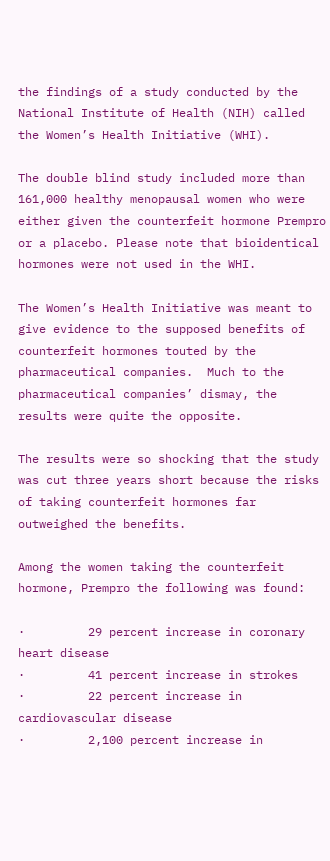the findings of a study conducted by the National Institute of Health (NIH) called the Women’s Health Initiative (WHI).

The double blind study included more than 161,000 healthy menopausal women who were either given the counterfeit hormone Prempro or a placebo. Please note that bioidentical hormones were not used in the WHI.

The Women’s Health Initiative was meant to give evidence to the supposed benefits of counterfeit hormones touted by the pharmaceutical companies.  Much to the pharmaceutical companies’ dismay, the results were quite the opposite.

The results were so shocking that the study was cut three years short because the risks of taking counterfeit hormones far outweighed the benefits.

Among the women taking the counterfeit hormone, Prempro the following was found:

·         29 percent increase in coronary heart disease
·         41 percent increase in strokes
·         22 percent increase in cardiovascular disease
·         2,100 percent increase in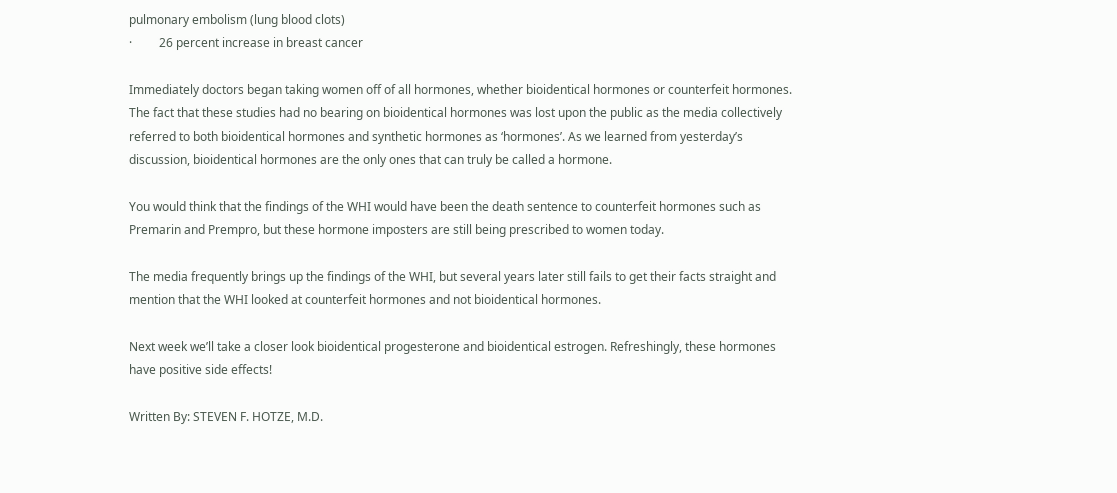pulmonary embolism (lung blood clots)
·         26 percent increase in breast cancer

Immediately doctors began taking women off of all hormones, whether bioidentical hormones or counterfeit hormones.   The fact that these studies had no bearing on bioidentical hormones was lost upon the public as the media collectively referred to both bioidentical hormones and synthetic hormones as ‘hormones’. As we learned from yesterday’s discussion, bioidentical hormones are the only ones that can truly be called a hormone.

You would think that the findings of the WHI would have been the death sentence to counterfeit hormones such as Premarin and Prempro, but these hormone imposters are still being prescribed to women today.

The media frequently brings up the findings of the WHI, but several years later still fails to get their facts straight and mention that the WHI looked at counterfeit hormones and not bioidentical hormones.

Next week we’ll take a closer look bioidentical progesterone and bioidentical estrogen. Refreshingly, these hormones have positive side effects!

Written By: STEVEN F. HOTZE, M.D.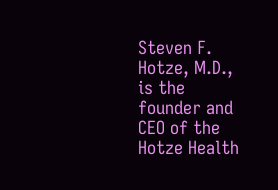Steven F. Hotze, M.D., is the founder and CEO of the Hotze Health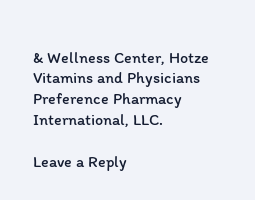& Wellness Center, Hotze Vitamins and Physicians Preference Pharmacy International, LLC.

Leave a Reply